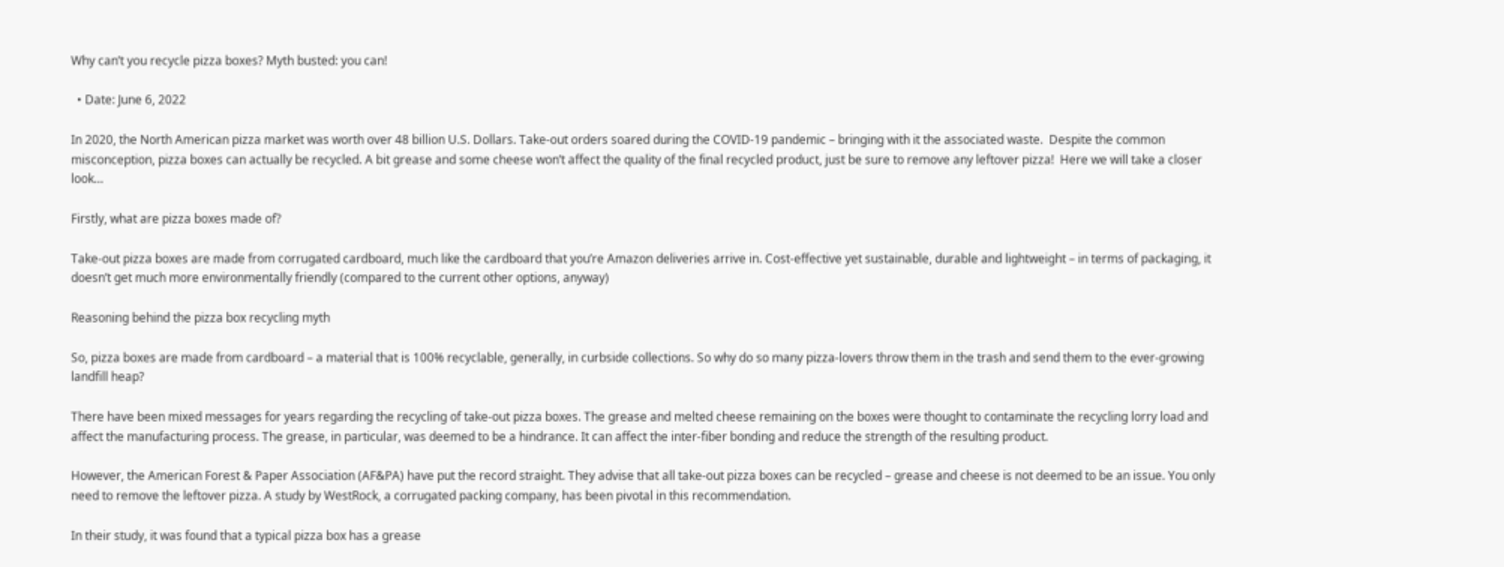Why can’t you recycle pizza boxes? Myth busted: you can!

  • Date: June 6, 2022

In 2020, the North American pizza market was worth over 48 billion U.S. Dollars. Take-out orders soared during the COVID-19 pandemic – bringing with it the associated waste.  Despite the common misconception, pizza boxes can actually be recycled. A bit grease and some cheese won’t affect the quality of the final recycled product, just be sure to remove any leftover pizza!  Here we will take a closer look…

Firstly, what are pizza boxes made of?

Take-out pizza boxes are made from corrugated cardboard, much like the cardboard that you’re Amazon deliveries arrive in. Cost-effective yet sustainable, durable and lightweight – in terms of packaging, it doesn’t get much more environmentally friendly (compared to the current other options, anyway)

Reasoning behind the pizza box recycling myth

So, pizza boxes are made from cardboard – a material that is 100% recyclable, generally, in curbside collections. So why do so many pizza-lovers throw them in the trash and send them to the ever-growing landfill heap?

There have been mixed messages for years regarding the recycling of take-out pizza boxes. The grease and melted cheese remaining on the boxes were thought to contaminate the recycling lorry load and affect the manufacturing process. The grease, in particular, was deemed to be a hindrance. It can affect the inter-fiber bonding and reduce the strength of the resulting product.

However, the American Forest & Paper Association (AF&PA) have put the record straight. They advise that all take-out pizza boxes can be recycled – grease and cheese is not deemed to be an issue. You only need to remove the leftover pizza. A study by WestRock, a corrugated packing company, has been pivotal in this recommendation.

In their study, it was found that a typical pizza box has a grease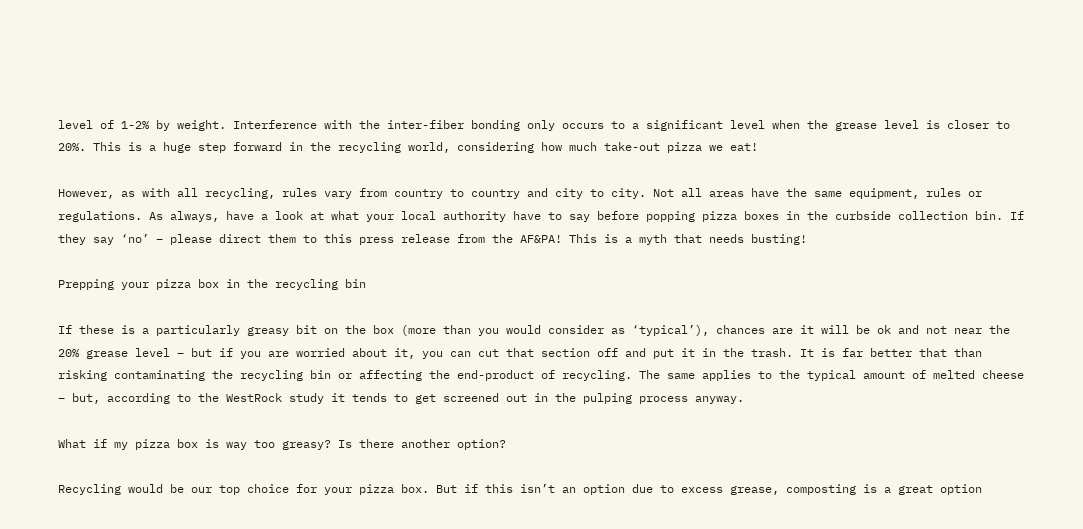level of 1-2% by weight. Interference with the inter-fiber bonding only occurs to a significant level when the grease level is closer to 20%. This is a huge step forward in the recycling world, considering how much take-out pizza we eat!

However, as with all recycling, rules vary from country to country and city to city. Not all areas have the same equipment, rules or regulations. As always, have a look at what your local authority have to say before popping pizza boxes in the curbside collection bin. If they say ‘no’ – please direct them to this press release from the AF&PA! This is a myth that needs busting!

Prepping your pizza box in the recycling bin

If these is a particularly greasy bit on the box (more than you would consider as ‘typical’), chances are it will be ok and not near the 20% grease level – but if you are worried about it, you can cut that section off and put it in the trash. It is far better that than risking contaminating the recycling bin or affecting the end-product of recycling. The same applies to the typical amount of melted cheese – but, according to the WestRock study it tends to get screened out in the pulping process anyway.

What if my pizza box is way too greasy? Is there another option?

Recycling would be our top choice for your pizza box. But if this isn’t an option due to excess grease, composting is a great option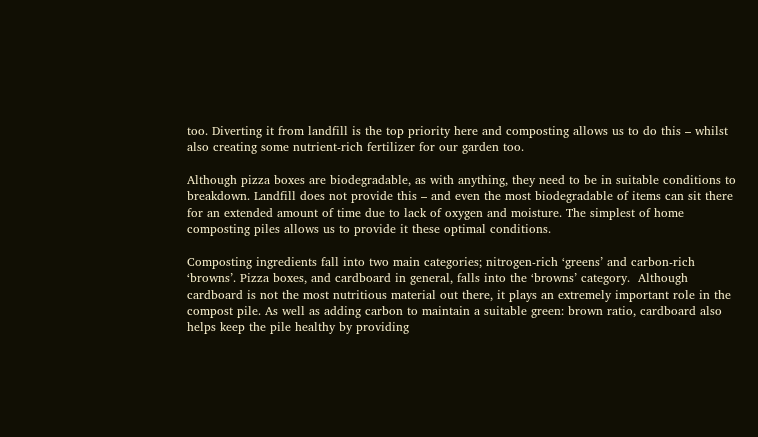too. Diverting it from landfill is the top priority here and composting allows us to do this – whilst also creating some nutrient-rich fertilizer for our garden too.

Although pizza boxes are biodegradable, as with anything, they need to be in suitable conditions to breakdown. Landfill does not provide this – and even the most biodegradable of items can sit there for an extended amount of time due to lack of oxygen and moisture. The simplest of home composting piles allows us to provide it these optimal conditions.

Composting ingredients fall into two main categories; nitrogen-rich ‘greens’ and carbon-rich ‘browns’. Pizza boxes, and cardboard in general, falls into the ‘browns’ category.  Although cardboard is not the most nutritious material out there, it plays an extremely important role in the compost pile. As well as adding carbon to maintain a suitable green: brown ratio, cardboard also helps keep the pile healthy by providing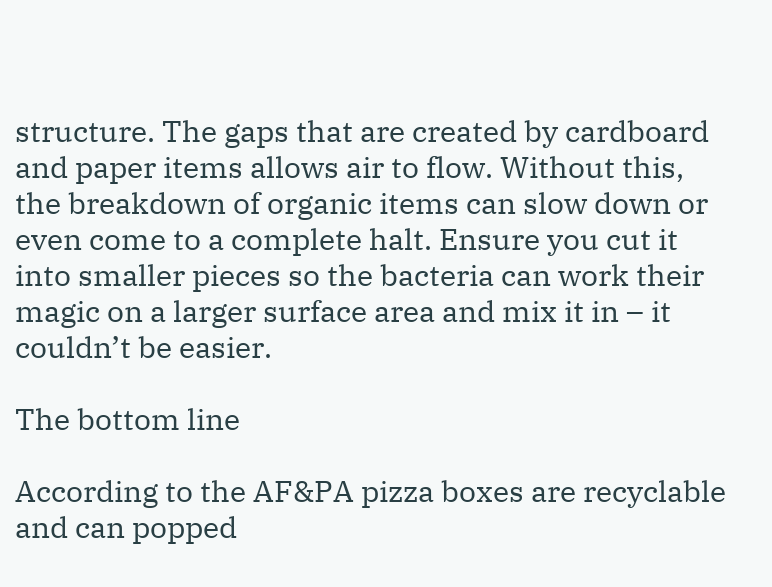structure. The gaps that are created by cardboard and paper items allows air to flow. Without this, the breakdown of organic items can slow down or even come to a complete halt. Ensure you cut it into smaller pieces so the bacteria can work their magic on a larger surface area and mix it in – it couldn’t be easier.

The bottom line

According to the AF&PA pizza boxes are recyclable and can popped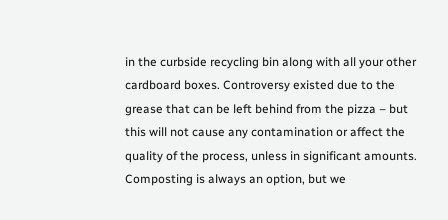in the curbside recycling bin along with all your other cardboard boxes. Controversy existed due to the grease that can be left behind from the pizza – but this will not cause any contamination or affect the quality of the process, unless in significant amounts. Composting is always an option, but we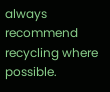always recommend recycling where possible.